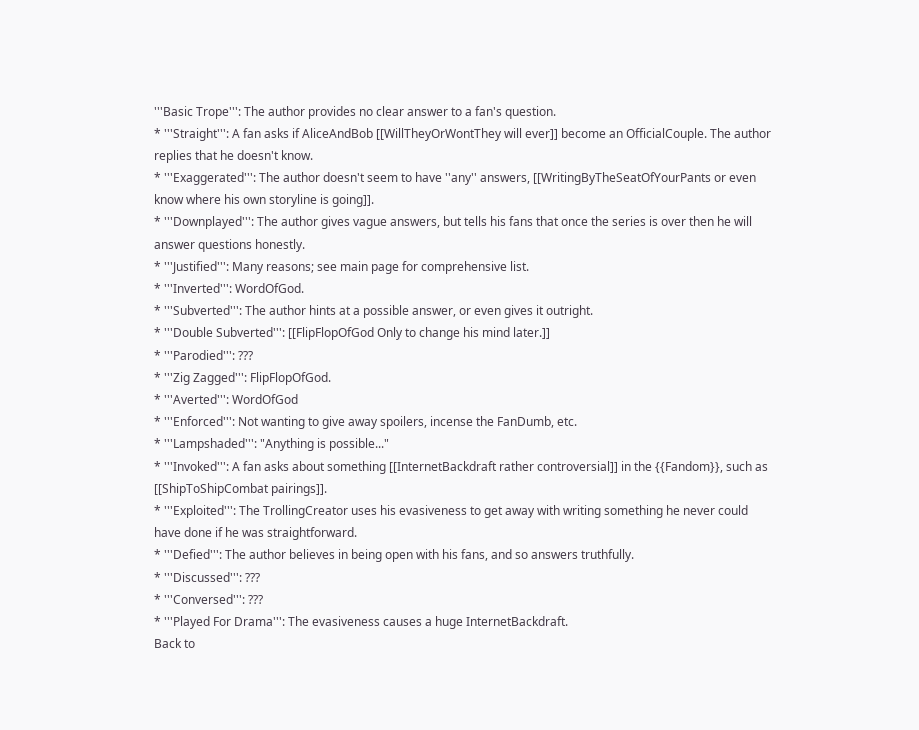'''Basic Trope''': The author provides no clear answer to a fan's question.
* '''Straight''': A fan asks if AliceAndBob [[WillTheyOrWontThey will ever]] become an OfficialCouple. The author replies that he doesn't know.
* '''Exaggerated''': The author doesn't seem to have ''any'' answers, [[WritingByTheSeatOfYourPants or even know where his own storyline is going]].
* '''Downplayed''': The author gives vague answers, but tells his fans that once the series is over then he will answer questions honestly.
* '''Justified''': Many reasons; see main page for comprehensive list.
* '''Inverted''': WordOfGod.
* '''Subverted''': The author hints at a possible answer, or even gives it outright.
* '''Double Subverted''': [[FlipFlopOfGod Only to change his mind later.]]
* '''Parodied''': ???
* '''Zig Zagged''': FlipFlopOfGod.
* '''Averted''': WordOfGod
* '''Enforced''': Not wanting to give away spoilers, incense the FanDumb, etc.
* '''Lampshaded''': "Anything is possible..."
* '''Invoked''': A fan asks about something [[InternetBackdraft rather controversial]] in the {{Fandom}}, such as [[ShipToShipCombat pairings]].
* '''Exploited''': The TrollingCreator uses his evasiveness to get away with writing something he never could have done if he was straightforward.
* '''Defied''': The author believes in being open with his fans, and so answers truthfully.
* '''Discussed''': ???
* '''Conversed''': ???
* '''Played For Drama''': The evasiveness causes a huge InternetBackdraft.
Back to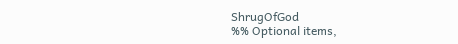ShrugOfGod
%% Optional items,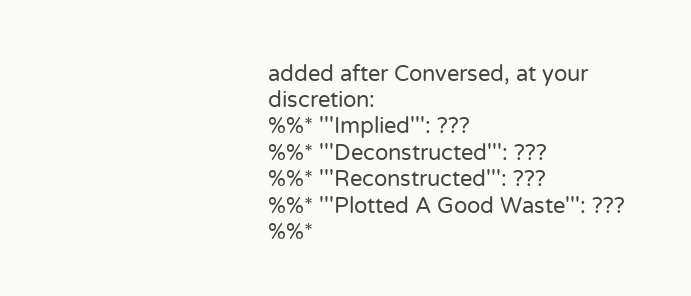added after Conversed, at your discretion:
%%* '''Implied''': ???
%%* '''Deconstructed''': ???
%%* '''Reconstructed''': ???
%%* '''Plotted A Good Waste''': ???
%%*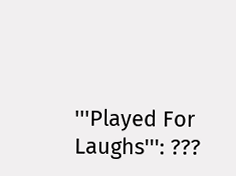'''Played For Laughs''': ???